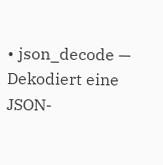• json_decode — Dekodiert eine JSON-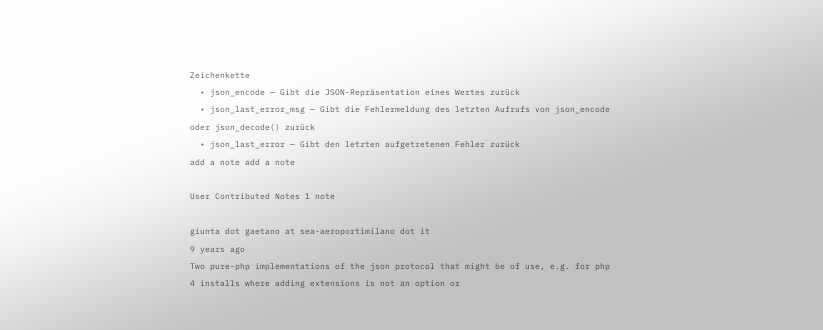Zeichenkette
  • json_encode — Gibt die JSON-Repräsentation eines Wertes zurück
  • json_last_error_msg — Gibt die Fehlermeldung des letzten Aufrufs von json_encode oder json_decode() zurück
  • json_last_error — Gibt den letzten aufgetretenen Fehler zurück
add a note add a note

User Contributed Notes 1 note

giunta dot gaetano at sea-aeroportimilano dot it
9 years ago
Two pure-php implementations of the json protocol that might be of use, e.g. for php 4 installs where adding extensions is not an option or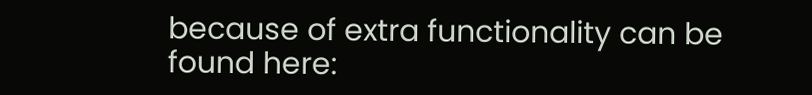because of extra functionality can be found here: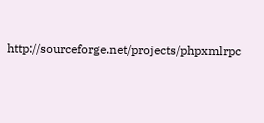http://sourceforge.net/projects/phpxmlrpc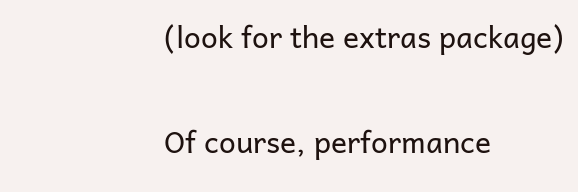(look for the extras package)


Of course, performance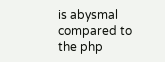is abysmal compared to the php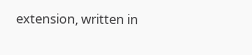extension, written in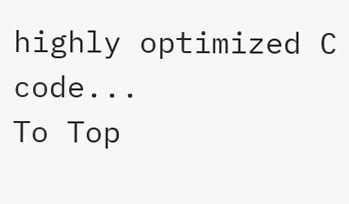highly optimized C code...
To Top